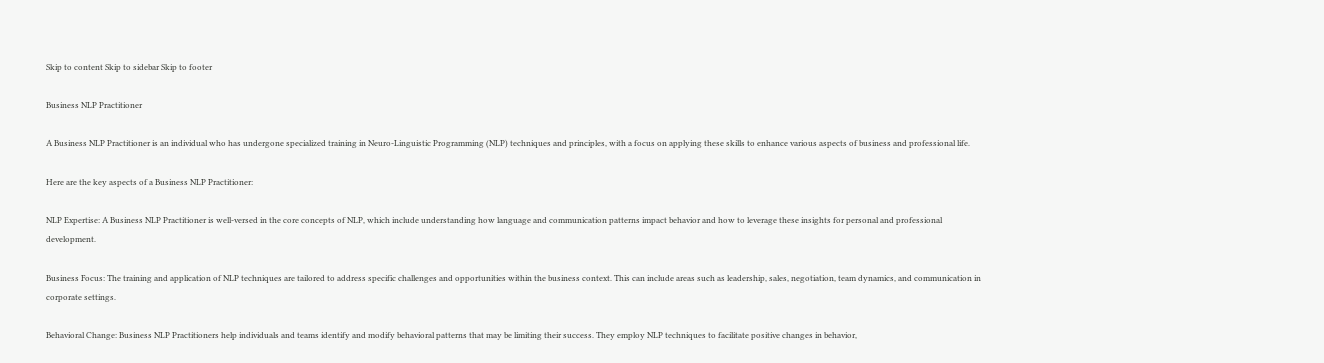Skip to content Skip to sidebar Skip to footer

Business NLP Practitioner

A Business NLP Practitioner is an individual who has undergone specialized training in Neuro-Linguistic Programming (NLP) techniques and principles, with a focus on applying these skills to enhance various aspects of business and professional life.

Here are the key aspects of a Business NLP Practitioner:

NLP Expertise: A Business NLP Practitioner is well-versed in the core concepts of NLP, which include understanding how language and communication patterns impact behavior and how to leverage these insights for personal and professional development.

Business Focus: The training and application of NLP techniques are tailored to address specific challenges and opportunities within the business context. This can include areas such as leadership, sales, negotiation, team dynamics, and communication in corporate settings.

Behavioral Change: Business NLP Practitioners help individuals and teams identify and modify behavioral patterns that may be limiting their success. They employ NLP techniques to facilitate positive changes in behavior,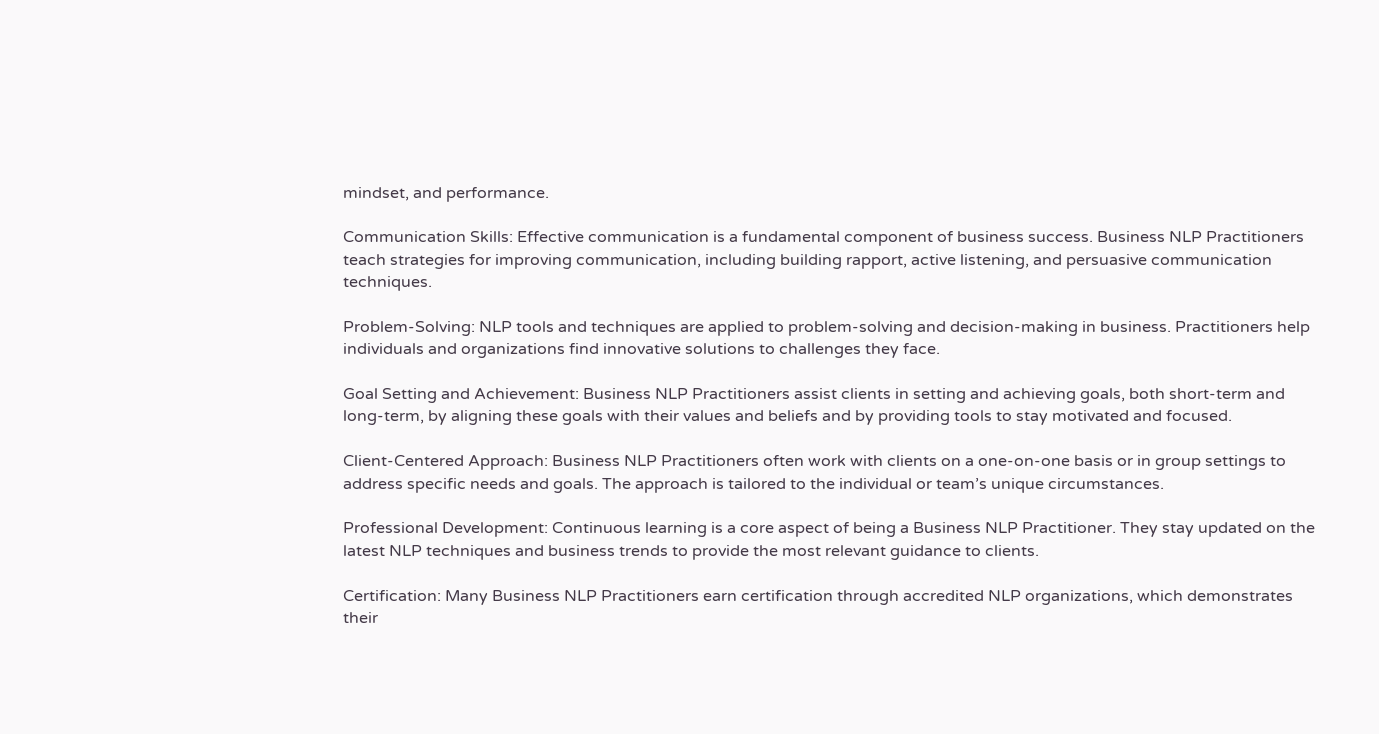mindset, and performance.

Communication Skills: Effective communication is a fundamental component of business success. Business NLP Practitioners teach strategies for improving communication, including building rapport, active listening, and persuasive communication techniques.

Problem-Solving: NLP tools and techniques are applied to problem-solving and decision-making in business. Practitioners help individuals and organizations find innovative solutions to challenges they face.

Goal Setting and Achievement: Business NLP Practitioners assist clients in setting and achieving goals, both short-term and long-term, by aligning these goals with their values and beliefs and by providing tools to stay motivated and focused.

Client-Centered Approach: Business NLP Practitioners often work with clients on a one-on-one basis or in group settings to address specific needs and goals. The approach is tailored to the individual or team’s unique circumstances.

Professional Development: Continuous learning is a core aspect of being a Business NLP Practitioner. They stay updated on the latest NLP techniques and business trends to provide the most relevant guidance to clients.

Certification: Many Business NLP Practitioners earn certification through accredited NLP organizations, which demonstrates their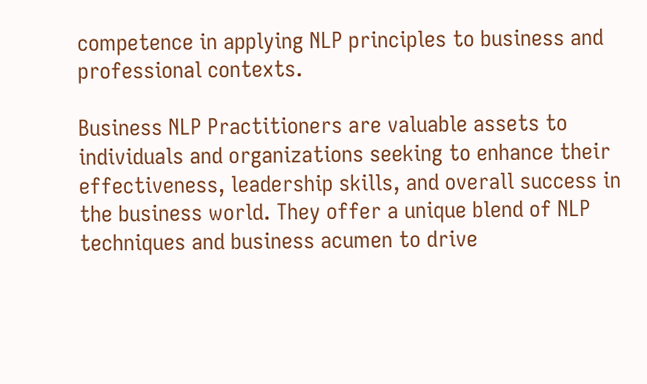competence in applying NLP principles to business and professional contexts.

Business NLP Practitioners are valuable assets to individuals and organizations seeking to enhance their effectiveness, leadership skills, and overall success in the business world. They offer a unique blend of NLP techniques and business acumen to drive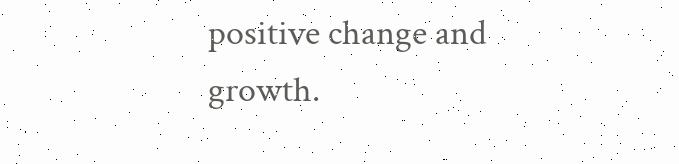positive change and growth.